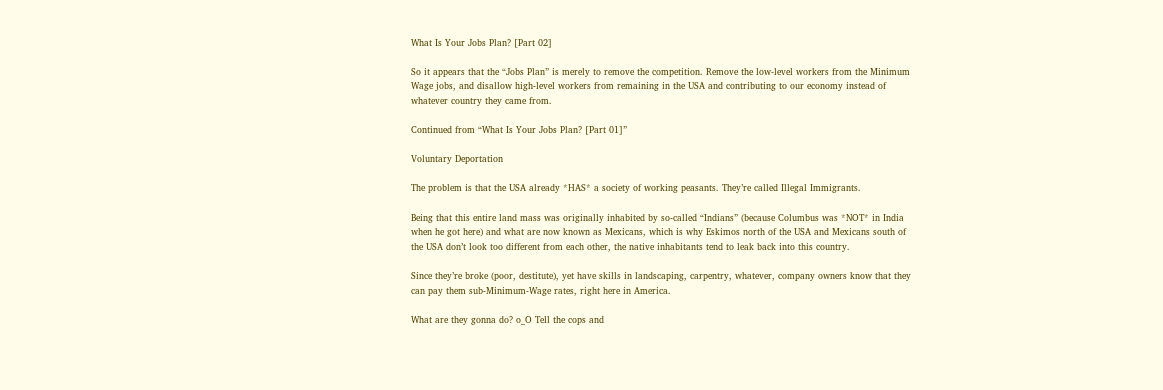What Is Your Jobs Plan? [Part 02]

So it appears that the “Jobs Plan” is merely to remove the competition. Remove the low-level workers from the Minimum Wage jobs, and disallow high-level workers from remaining in the USA and contributing to our economy instead of whatever country they came from.

Continued from “What Is Your Jobs Plan? [Part 01]”

Voluntary Deportation

The problem is that the USA already *HAS* a society of working peasants. They’re called Illegal Immigrants.

Being that this entire land mass was originally inhabited by so-called “Indians” (because Columbus was *NOT* in India when he got here) and what are now known as Mexicans, which is why Eskimos north of the USA and Mexicans south of the USA don’t look too different from each other, the native inhabitants tend to leak back into this country.

Since they’re broke (poor, destitute), yet have skills in landscaping, carpentry, whatever, company owners know that they can pay them sub-Minimum-Wage rates, right here in America.

What are they gonna do? o_O Tell the cops and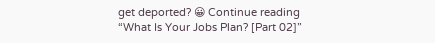get deported? 😀 Continue reading “What Is Your Jobs Plan? [Part 02]”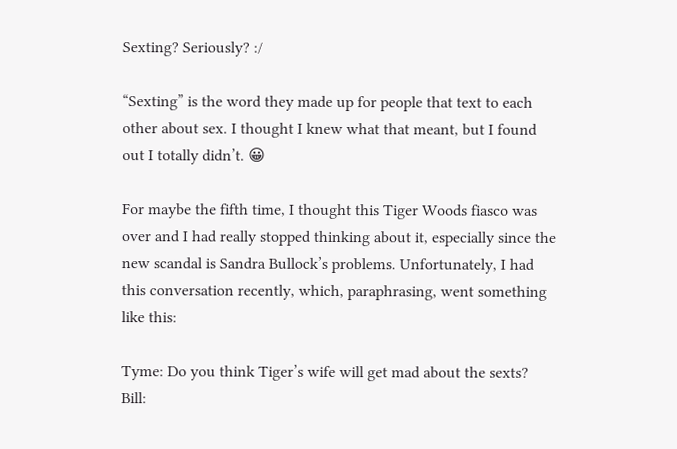Sexting? Seriously? :/

“Sexting” is the word they made up for people that text to each other about sex. I thought I knew what that meant, but I found out I totally didn’t. 😀

For maybe the fifth time, I thought this Tiger Woods fiasco was over and I had really stopped thinking about it, especially since the new scandal is Sandra Bullock’s problems. Unfortunately, I had this conversation recently, which, paraphrasing, went something like this:

Tyme: Do you think Tiger’s wife will get mad about the sexts?
Bill: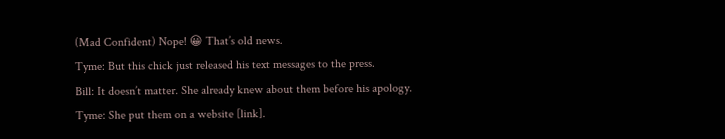(Mad Confident) Nope! 😀 That’s old news.
Tyme: But this chick just released his text messages to the press.
Bill: It doesn’t matter. She already knew about them before his apology.
Tyme: She put them on a website [link].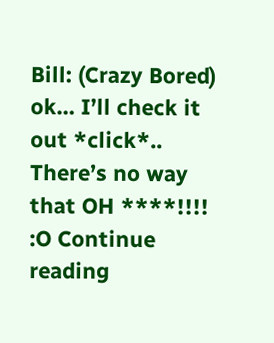Bill: (Crazy Bored) ok… I’ll check it out *click*.. There’s no way that OH ****!!!! :O Continue reading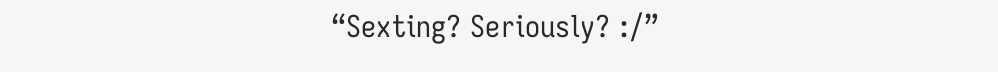“Sexting? Seriously? :/”